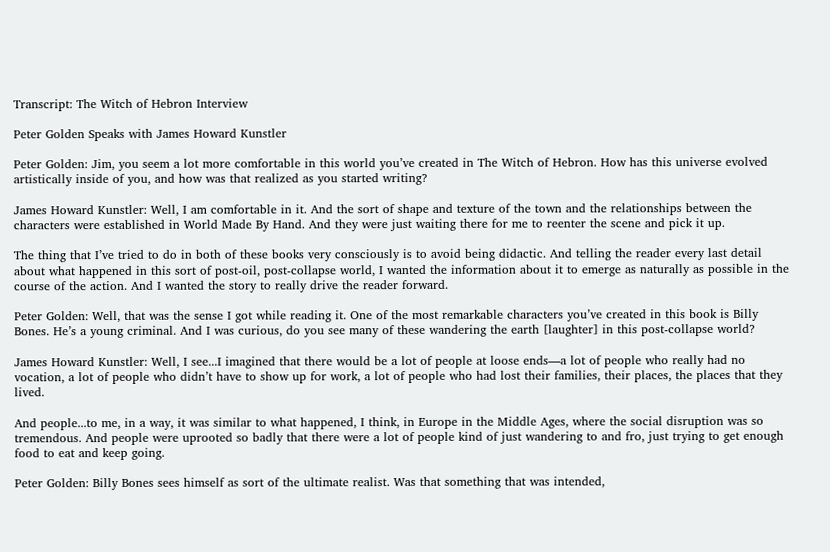Transcript: The Witch of Hebron Interview

Peter Golden Speaks with James Howard Kunstler

Peter Golden: Jim, you seem a lot more comfortable in this world you’ve created in The Witch of Hebron. How has this universe evolved artistically inside of you, and how was that realized as you started writing?

James Howard Kunstler: Well, I am comfortable in it. And the sort of shape and texture of the town and the relationships between the characters were established in World Made By Hand. And they were just waiting there for me to reenter the scene and pick it up.

The thing that I’ve tried to do in both of these books very consciously is to avoid being didactic. And telling the reader every last detail about what happened in this sort of post-oil, post-collapse world, I wanted the information about it to emerge as naturally as possible in the course of the action. And I wanted the story to really drive the reader forward.

Peter Golden: Well, that was the sense I got while reading it. One of the most remarkable characters you’ve created in this book is Billy Bones. He’s a young criminal. And I was curious, do you see many of these wandering the earth [laughter] in this post-collapse world?

James Howard Kunstler: Well, I see...I imagined that there would be a lot of people at loose ends—a lot of people who really had no vocation, a lot of people who didn’t have to show up for work, a lot of people who had lost their families, their places, the places that they lived.

And people...to me, in a way, it was similar to what happened, I think, in Europe in the Middle Ages, where the social disruption was so tremendous. And people were uprooted so badly that there were a lot of people kind of just wandering to and fro, just trying to get enough food to eat and keep going.

Peter Golden: Billy Bones sees himself as sort of the ultimate realist. Was that something that was intended,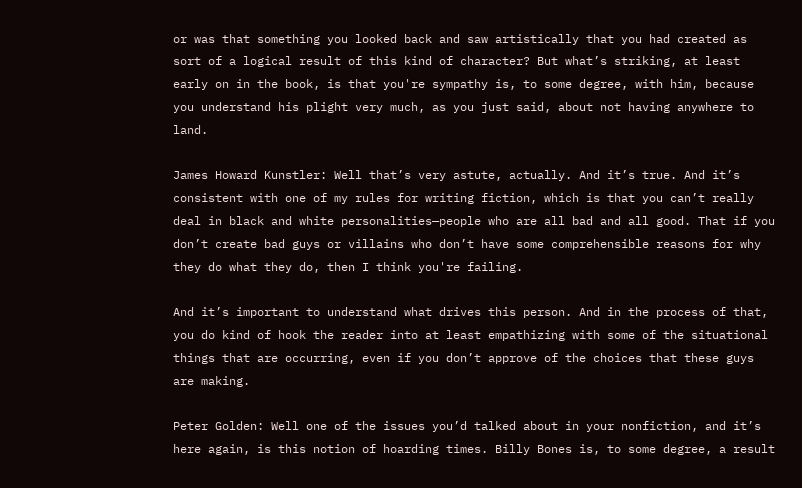or was that something you looked back and saw artistically that you had created as sort of a logical result of this kind of character? But what’s striking, at least early on in the book, is that you're sympathy is, to some degree, with him, because you understand his plight very much, as you just said, about not having anywhere to land.

James Howard Kunstler: Well that’s very astute, actually. And it’s true. And it’s consistent with one of my rules for writing fiction, which is that you can’t really deal in black and white personalities—people who are all bad and all good. That if you don’t create bad guys or villains who don’t have some comprehensible reasons for why they do what they do, then I think you're failing.

And it’s important to understand what drives this person. And in the process of that, you do kind of hook the reader into at least empathizing with some of the situational things that are occurring, even if you don’t approve of the choices that these guys are making.

Peter Golden: Well one of the issues you’d talked about in your nonfiction, and it’s here again, is this notion of hoarding times. Billy Bones is, to some degree, a result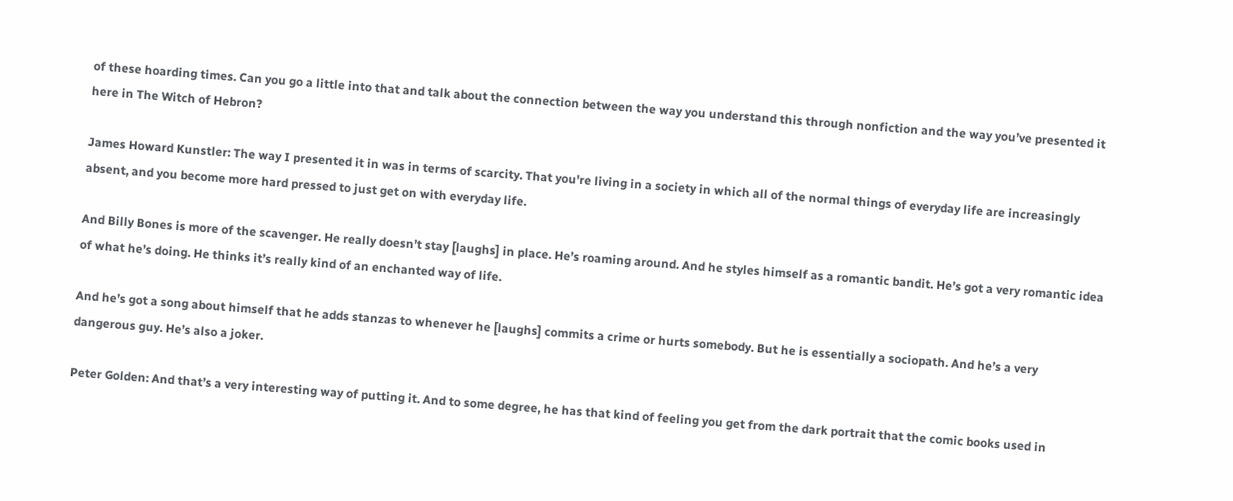of these hoarding times. Can you go a little into that and talk about the connection between the way you understand this through nonfiction and the way you’ve presented it here in The Witch of Hebron?

James Howard Kunstler: The way I presented it in was in terms of scarcity. That you're living in a society in which all of the normal things of everyday life are increasingly absent, and you become more hard pressed to just get on with everyday life.

And Billy Bones is more of the scavenger. He really doesn’t stay [laughs] in place. He’s roaming around. And he styles himself as a romantic bandit. He’s got a very romantic idea of what he’s doing. He thinks it’s really kind of an enchanted way of life.

And he’s got a song about himself that he adds stanzas to whenever he [laughs] commits a crime or hurts somebody. But he is essentially a sociopath. And he’s a very dangerous guy. He’s also a joker.

Peter Golden: And that’s a very interesting way of putting it. And to some degree, he has that kind of feeling you get from the dark portrait that the comic books used in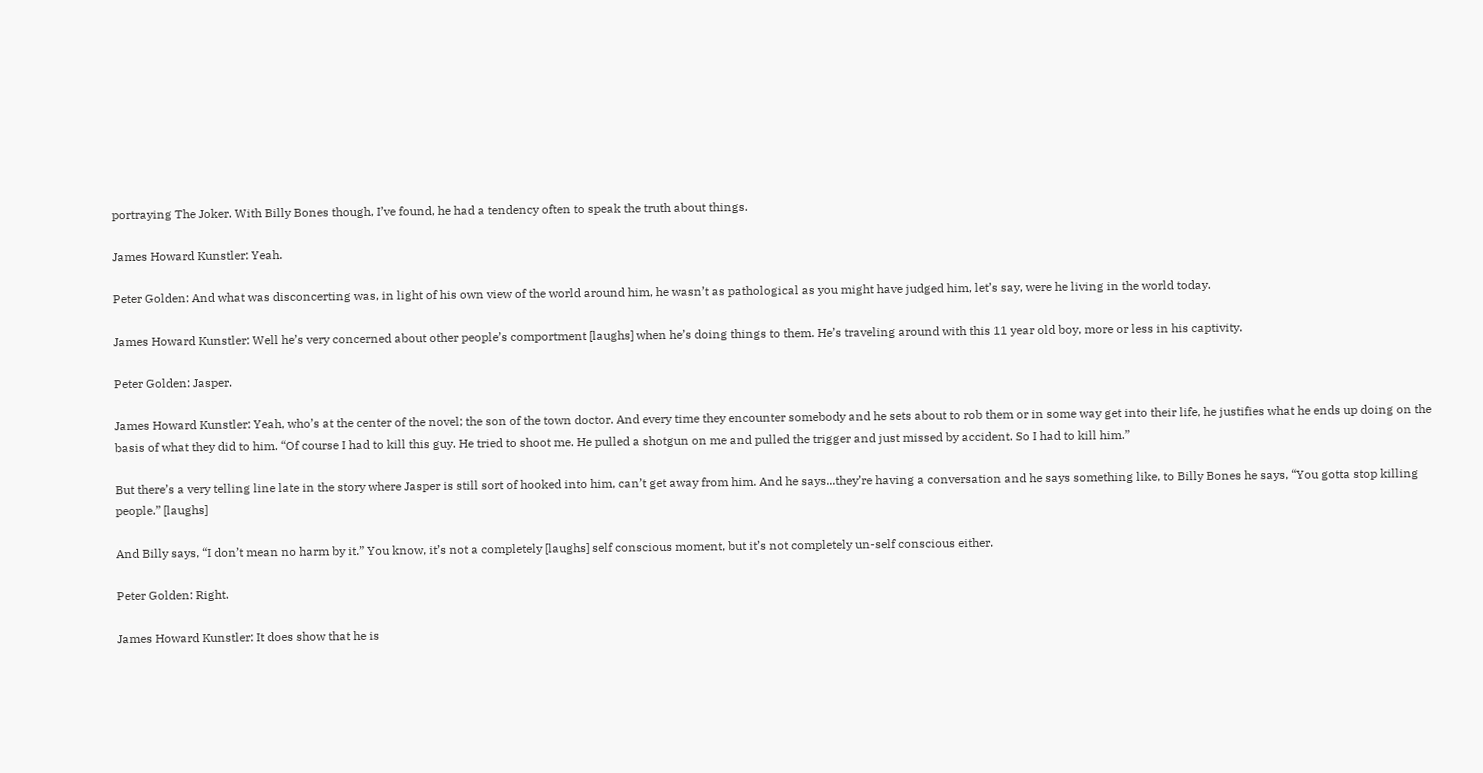portraying The Joker. With Billy Bones though, I’ve found, he had a tendency often to speak the truth about things.

James Howard Kunstler: Yeah.

Peter Golden: And what was disconcerting was, in light of his own view of the world around him, he wasn’t as pathological as you might have judged him, let’s say, were he living in the world today.

James Howard Kunstler: Well he’s very concerned about other people’s comportment [laughs] when he’s doing things to them. He’s traveling around with this 11 year old boy, more or less in his captivity.

Peter Golden: Jasper.

James Howard Kunstler: Yeah, who’s at the center of the novel; the son of the town doctor. And every time they encounter somebody and he sets about to rob them or in some way get into their life, he justifies what he ends up doing on the basis of what they did to him. “Of course I had to kill this guy. He tried to shoot me. He pulled a shotgun on me and pulled the trigger and just missed by accident. So I had to kill him.”

But there’s a very telling line late in the story where Jasper is still sort of hooked into him, can’t get away from him. And he says...they’re having a conversation and he says something like, to Billy Bones he says, “You gotta stop killing people.” [laughs]

And Billy says, “I don’t mean no harm by it.” You know, it’s not a completely [laughs] self conscious moment, but it’s not completely un-self conscious either.

Peter Golden: Right.

James Howard Kunstler: It does show that he is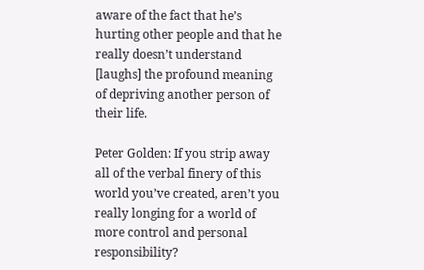aware of the fact that he’s hurting other people and that he really doesn’t understand [laughs] the profound meaning of depriving another person of their life.

Peter Golden: If you strip away all of the verbal finery of this world you’ve created, aren’t you really longing for a world of more control and personal responsibility?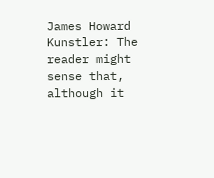James Howard Kunstler: The reader might sense that, although it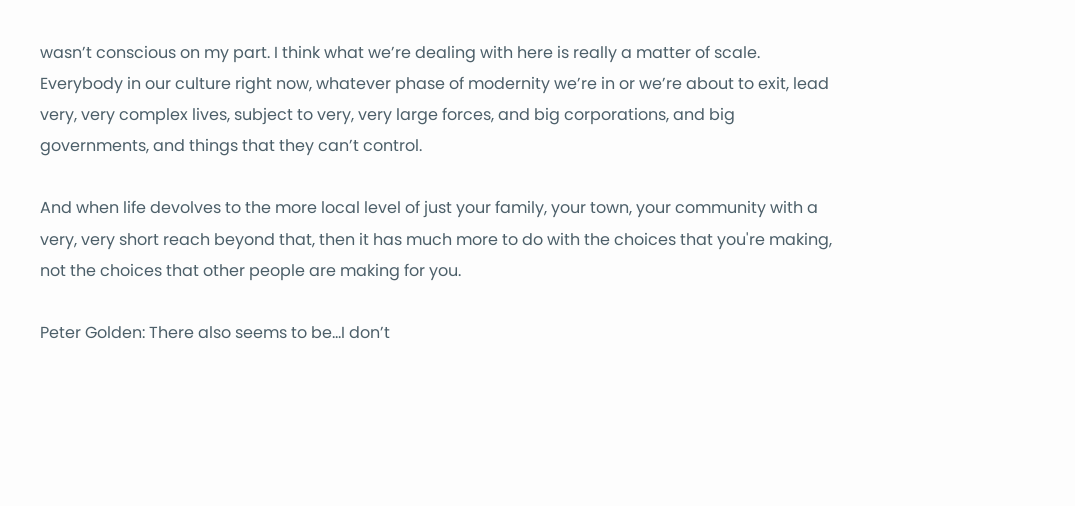wasn’t conscious on my part. I think what we’re dealing with here is really a matter of scale. Everybody in our culture right now, whatever phase of modernity we’re in or we’re about to exit, lead very, very complex lives, subject to very, very large forces, and big corporations, and big governments, and things that they can’t control.

And when life devolves to the more local level of just your family, your town, your community with a very, very short reach beyond that, then it has much more to do with the choices that you're making, not the choices that other people are making for you.

Peter Golden: There also seems to be...I don’t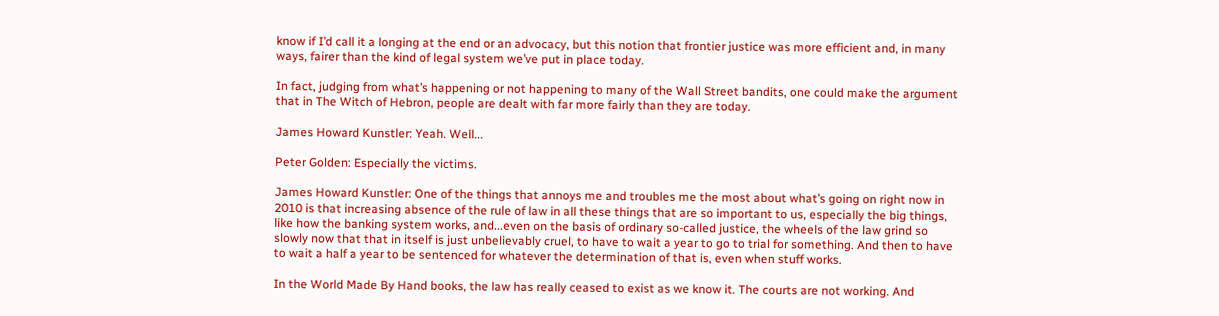know if I’d call it a longing at the end or an advocacy, but this notion that frontier justice was more efficient and, in many ways, fairer than the kind of legal system we’ve put in place today.

In fact, judging from what’s happening or not happening to many of the Wall Street bandits, one could make the argument that in The Witch of Hebron, people are dealt with far more fairly than they are today.

James Howard Kunstler: Yeah. Well...

Peter Golden: Especially the victims.

James Howard Kunstler: One of the things that annoys me and troubles me the most about what’s going on right now in 2010 is that increasing absence of the rule of law in all these things that are so important to us, especially the big things, like how the banking system works, and...even on the basis of ordinary so-called justice, the wheels of the law grind so slowly now that that in itself is just unbelievably cruel, to have to wait a year to go to trial for something. And then to have to wait a half a year to be sentenced for whatever the determination of that is, even when stuff works.

In the World Made By Hand books, the law has really ceased to exist as we know it. The courts are not working. And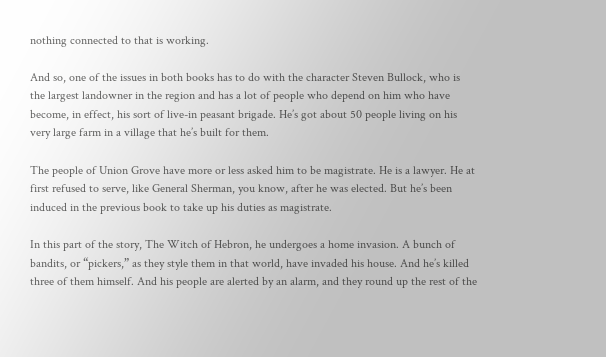nothing connected to that is working.

And so, one of the issues in both books has to do with the character Steven Bullock, who is the largest landowner in the region and has a lot of people who depend on him who have become, in effect, his sort of live-in peasant brigade. He’s got about 50 people living on his very large farm in a village that he’s built for them.

The people of Union Grove have more or less asked him to be magistrate. He is a lawyer. He at first refused to serve, like General Sherman, you know, after he was elected. But he’s been induced in the previous book to take up his duties as magistrate.

In this part of the story, The Witch of Hebron, he undergoes a home invasion. A bunch of bandits, or “pickers,” as they style them in that world, have invaded his house. And he’s killed three of them himself. And his people are alerted by an alarm, and they round up the rest of the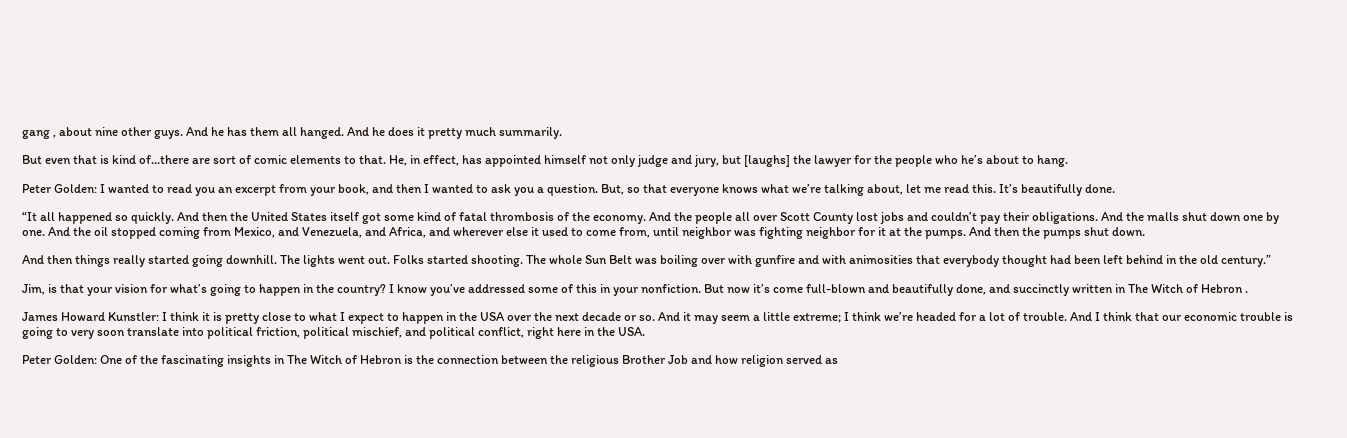gang , about nine other guys. And he has them all hanged. And he does it pretty much summarily.

But even that is kind of...there are sort of comic elements to that. He, in effect, has appointed himself not only judge and jury, but [laughs] the lawyer for the people who he’s about to hang.

Peter Golden: I wanted to read you an excerpt from your book, and then I wanted to ask you a question. But, so that everyone knows what we’re talking about, let me read this. It’s beautifully done.

“It all happened so quickly. And then the United States itself got some kind of fatal thrombosis of the economy. And the people all over Scott County lost jobs and couldn’t pay their obligations. And the malls shut down one by one. And the oil stopped coming from Mexico, and Venezuela, and Africa, and wherever else it used to come from, until neighbor was fighting neighbor for it at the pumps. And then the pumps shut down.

And then things really started going downhill. The lights went out. Folks started shooting. The whole Sun Belt was boiling over with gunfire and with animosities that everybody thought had been left behind in the old century.”

Jim, is that your vision for what’s going to happen in the country? I know you’ve addressed some of this in your nonfiction. But now it’s come full-blown and beautifully done, and succinctly written in The Witch of Hebron .

James Howard Kunstler: I think it is pretty close to what I expect to happen in the USA over the next decade or so. And it may seem a little extreme; I think we’re headed for a lot of trouble. And I think that our economic trouble is going to very soon translate into political friction, political mischief, and political conflict, right here in the USA.

Peter Golden: One of the fascinating insights in The Witch of Hebron is the connection between the religious Brother Job and how religion served as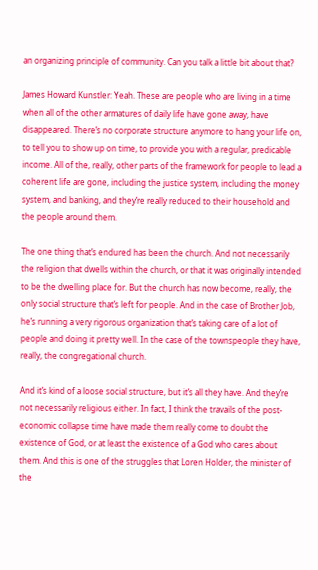an organizing principle of community. Can you talk a little bit about that?

James Howard Kunstler: Yeah. These are people who are living in a time when all of the other armatures of daily life have gone away, have disappeared. There’s no corporate structure anymore to hang your life on, to tell you to show up on time, to provide you with a regular, predicable income. All of the, really, other parts of the framework for people to lead a coherent life are gone, including the justice system, including the money system, and banking, and they’re really reduced to their household and the people around them.

The one thing that’s endured has been the church. And not necessarily the religion that dwells within the church, or that it was originally intended to be the dwelling place for. But the church has now become, really, the only social structure that’s left for people. And in the case of Brother Job, he’s running a very rigorous organization that’s taking care of a lot of people and doing it pretty well. In the case of the townspeople they have, really, the congregational church.

And it’s kind of a loose social structure, but it’s all they have. And they’re not necessarily religious either. In fact, I think the travails of the post-economic collapse time have made them really come to doubt the existence of God, or at least the existence of a God who cares about them. And this is one of the struggles that Loren Holder, the minister of the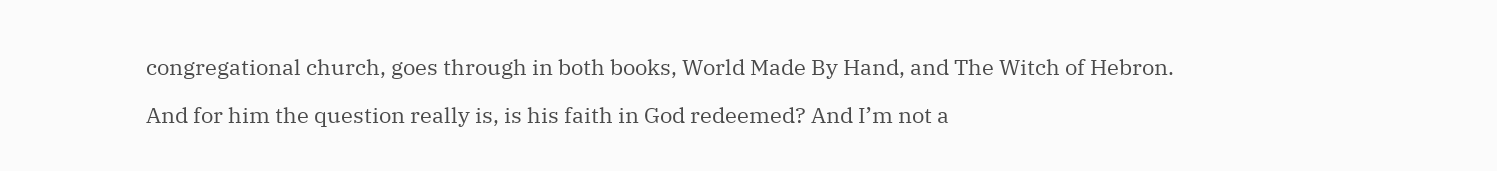congregational church, goes through in both books, World Made By Hand, and The Witch of Hebron.

And for him the question really is, is his faith in God redeemed? And I’m not a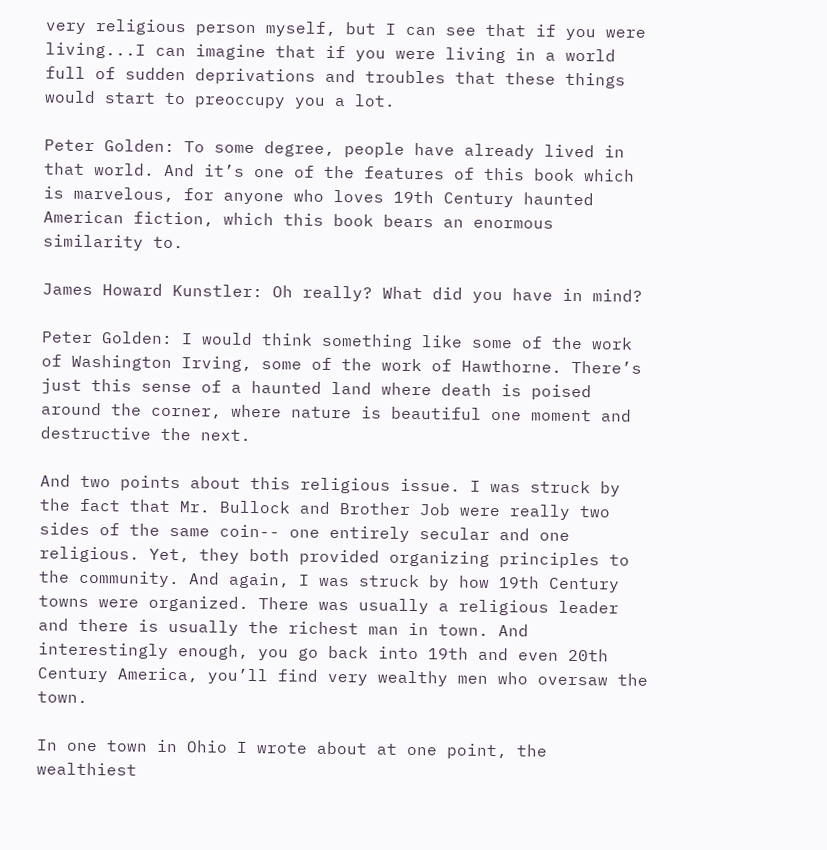very religious person myself, but I can see that if you were living...I can imagine that if you were living in a world full of sudden deprivations and troubles that these things would start to preoccupy you a lot.

Peter Golden: To some degree, people have already lived in that world. And it’s one of the features of this book which is marvelous, for anyone who loves 19th Century haunted American fiction, which this book bears an enormous similarity to.

James Howard Kunstler: Oh really? What did you have in mind?

Peter Golden: I would think something like some of the work of Washington Irving, some of the work of Hawthorne. There’s just this sense of a haunted land where death is poised around the corner, where nature is beautiful one moment and destructive the next.

And two points about this religious issue. I was struck by the fact that Mr. Bullock and Brother Job were really two sides of the same coin-- one entirely secular and one religious. Yet, they both provided organizing principles to the community. And again, I was struck by how 19th Century towns were organized. There was usually a religious leader and there is usually the richest man in town. And interestingly enough, you go back into 19th and even 20th Century America, you’ll find very wealthy men who oversaw the town.

In one town in Ohio I wrote about at one point, the wealthiest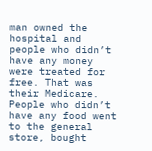man owned the hospital and people who didn’t have any money were treated for free. That was their Medicare. People who didn’t have any food went to the general store, bought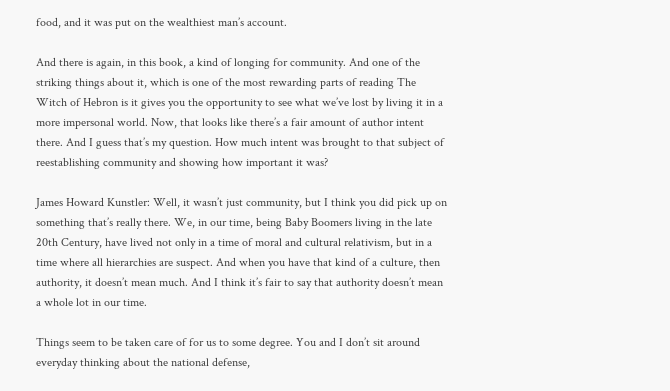food, and it was put on the wealthiest man’s account.

And there is again, in this book, a kind of longing for community. And one of the striking things about it, which is one of the most rewarding parts of reading The Witch of Hebron is it gives you the opportunity to see what we’ve lost by living it in a more impersonal world. Now, that looks like there’s a fair amount of author intent there. And I guess that’s my question. How much intent was brought to that subject of reestablishing community and showing how important it was?

James Howard Kunstler: Well, it wasn’t just community, but I think you did pick up on something that’s really there. We, in our time, being Baby Boomers living in the late 20th Century, have lived not only in a time of moral and cultural relativism, but in a time where all hierarchies are suspect. And when you have that kind of a culture, then authority, it doesn’t mean much. And I think it’s fair to say that authority doesn’t mean a whole lot in our time.

Things seem to be taken care of for us to some degree. You and I don’t sit around everyday thinking about the national defense,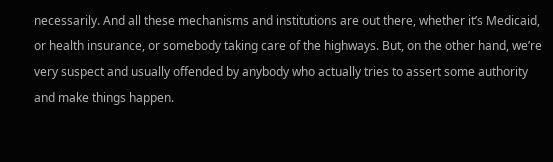necessarily. And all these mechanisms and institutions are out there, whether it’s Medicaid, or health insurance, or somebody taking care of the highways. But, on the other hand, we’re very suspect and usually offended by anybody who actually tries to assert some authority and make things happen.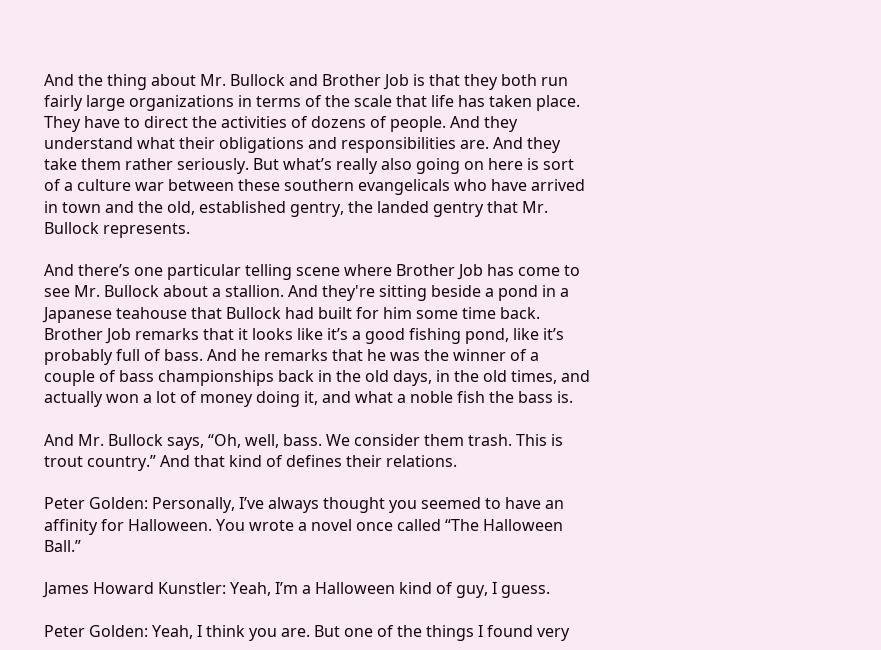And the thing about Mr. Bullock and Brother Job is that they both run fairly large organizations in terms of the scale that life has taken place. They have to direct the activities of dozens of people. And they understand what their obligations and responsibilities are. And they take them rather seriously. But what’s really also going on here is sort of a culture war between these southern evangelicals who have arrived in town and the old, established gentry, the landed gentry that Mr. Bullock represents.

And there’s one particular telling scene where Brother Job has come to see Mr. Bullock about a stallion. And they're sitting beside a pond in a Japanese teahouse that Bullock had built for him some time back. Brother Job remarks that it looks like it’s a good fishing pond, like it’s probably full of bass. And he remarks that he was the winner of a couple of bass championships back in the old days, in the old times, and actually won a lot of money doing it, and what a noble fish the bass is.

And Mr. Bullock says, “Oh, well, bass. We consider them trash. This is trout country.” And that kind of defines their relations.

Peter Golden: Personally, I’ve always thought you seemed to have an affinity for Halloween. You wrote a novel once called “The Halloween Ball.”

James Howard Kunstler: Yeah, I’m a Halloween kind of guy, I guess.

Peter Golden: Yeah, I think you are. But one of the things I found very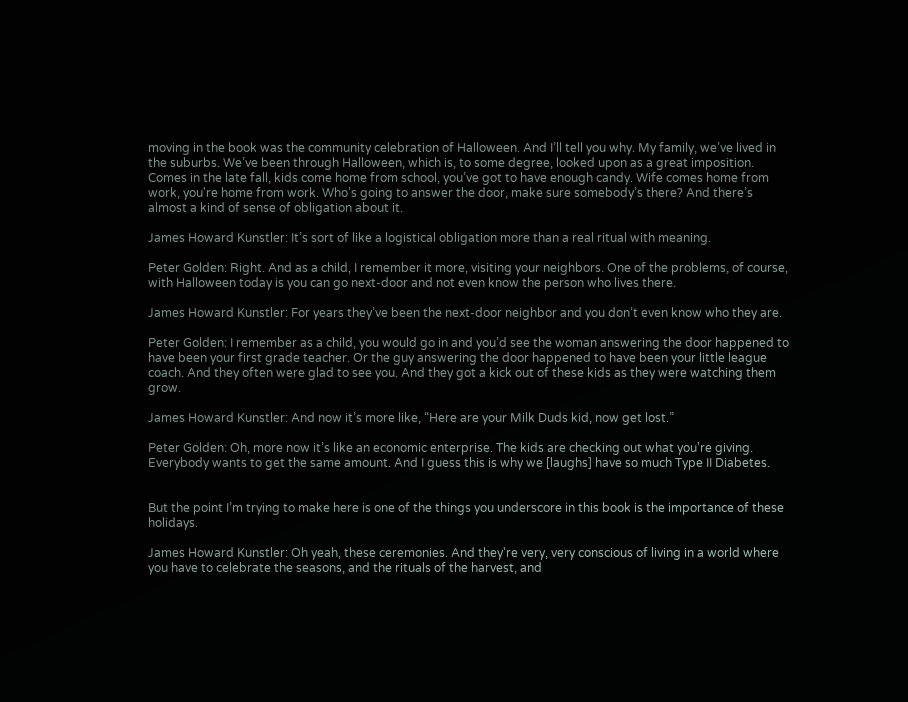moving in the book was the community celebration of Halloween. And I’ll tell you why. My family, we’ve lived in the suburbs. We’ve been through Halloween, which is, to some degree, looked upon as a great imposition. Comes in the late fall, kids come home from school, you’ve got to have enough candy. Wife comes home from work, you're home from work. Who’s going to answer the door, make sure somebody’s there? And there’s almost a kind of sense of obligation about it.

James Howard Kunstler: It’s sort of like a logistical obligation more than a real ritual with meaning.

Peter Golden: Right. And as a child, I remember it more, visiting your neighbors. One of the problems, of course, with Halloween today is you can go next-door and not even know the person who lives there.

James Howard Kunstler: For years they’ve been the next-door neighbor and you don’t even know who they are.

Peter Golden: I remember as a child, you would go in and you’d see the woman answering the door happened to have been your first grade teacher. Or the guy answering the door happened to have been your little league coach. And they often were glad to see you. And they got a kick out of these kids as they were watching them grow.

James Howard Kunstler: And now it’s more like, “Here are your Milk Duds kid, now get lost.”

Peter Golden: Oh, more now it’s like an economic enterprise. The kids are checking out what you're giving. Everybody wants to get the same amount. And I guess this is why we [laughs] have so much Type II Diabetes.


But the point I’m trying to make here is one of the things you underscore in this book is the importance of these holidays.

James Howard Kunstler: Oh yeah, these ceremonies. And they're very, very conscious of living in a world where you have to celebrate the seasons, and the rituals of the harvest, and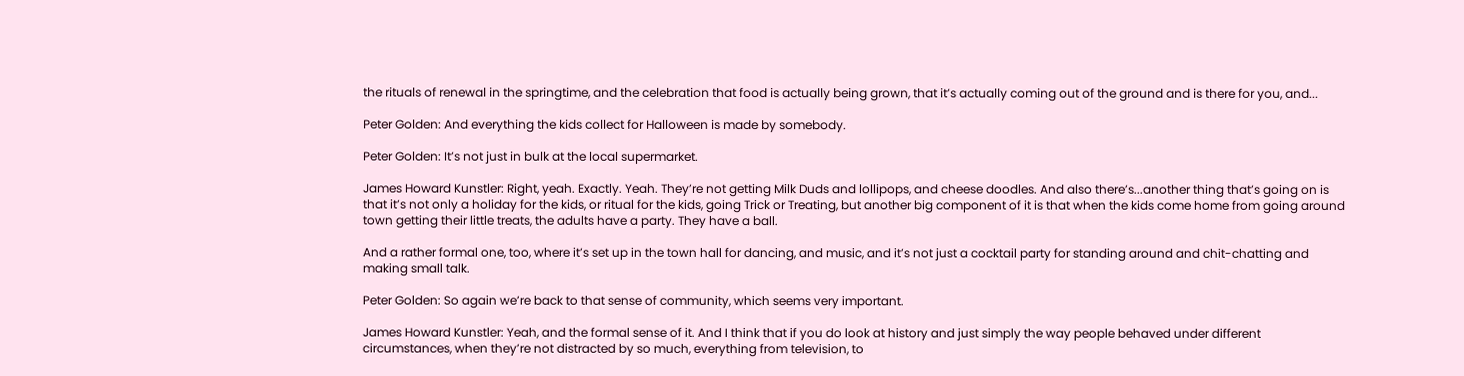the rituals of renewal in the springtime, and the celebration that food is actually being grown, that it’s actually coming out of the ground and is there for you, and...

Peter Golden: And everything the kids collect for Halloween is made by somebody.

Peter Golden: It’s not just in bulk at the local supermarket.

James Howard Kunstler: Right, yeah. Exactly. Yeah. They’re not getting Milk Duds and lollipops, and cheese doodles. And also there’s...another thing that’s going on is that it’s not only a holiday for the kids, or ritual for the kids, going Trick or Treating, but another big component of it is that when the kids come home from going around town getting their little treats, the adults have a party. They have a ball.

And a rather formal one, too, where it’s set up in the town hall for dancing, and music, and it’s not just a cocktail party for standing around and chit-chatting and making small talk.

Peter Golden: So again we’re back to that sense of community, which seems very important.

James Howard Kunstler: Yeah, and the formal sense of it. And I think that if you do look at history and just simply the way people behaved under different circumstances, when they’re not distracted by so much, everything from television, to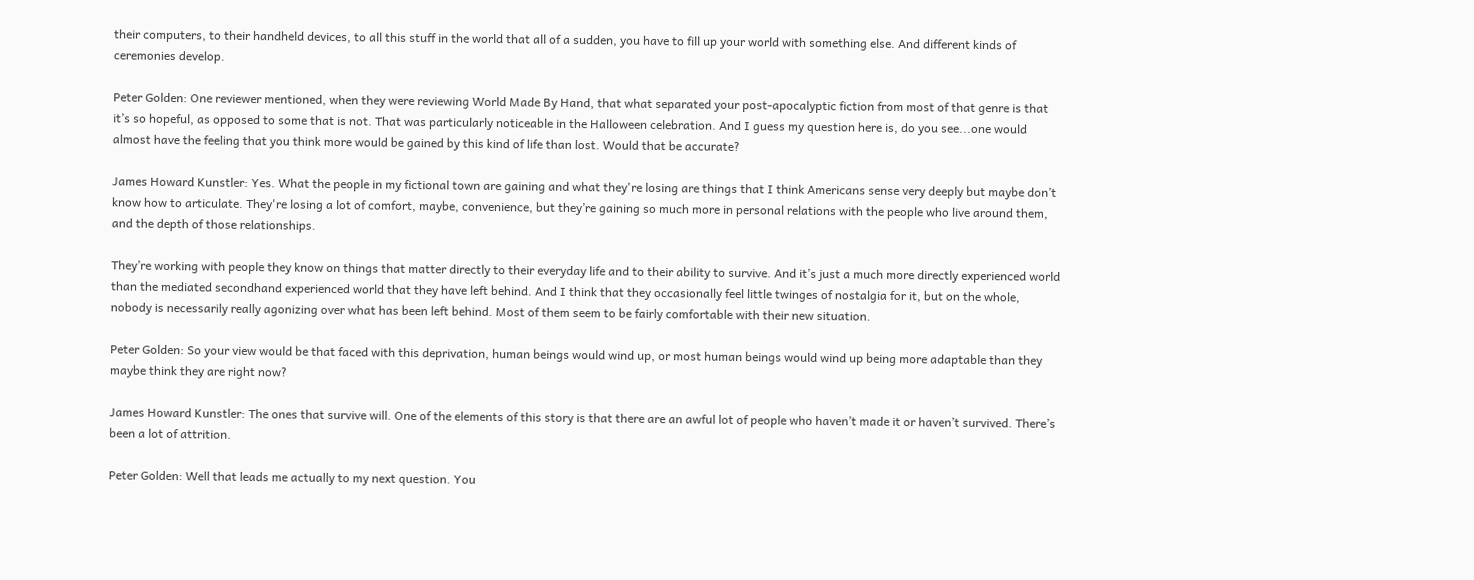their computers, to their handheld devices, to all this stuff in the world that all of a sudden, you have to fill up your world with something else. And different kinds of ceremonies develop.

Peter Golden: One reviewer mentioned, when they were reviewing World Made By Hand, that what separated your post-apocalyptic fiction from most of that genre is that it’s so hopeful, as opposed to some that is not. That was particularly noticeable in the Halloween celebration. And I guess my question here is, do you see...one would almost have the feeling that you think more would be gained by this kind of life than lost. Would that be accurate?

James Howard Kunstler: Yes. What the people in my fictional town are gaining and what they're losing are things that I think Americans sense very deeply but maybe don’t know how to articulate. They're losing a lot of comfort, maybe, convenience, but they’re gaining so much more in personal relations with the people who live around them, and the depth of those relationships.

They’re working with people they know on things that matter directly to their everyday life and to their ability to survive. And it’s just a much more directly experienced world than the mediated secondhand experienced world that they have left behind. And I think that they occasionally feel little twinges of nostalgia for it, but on the whole, nobody is necessarily really agonizing over what has been left behind. Most of them seem to be fairly comfortable with their new situation.

Peter Golden: So your view would be that faced with this deprivation, human beings would wind up, or most human beings would wind up being more adaptable than they maybe think they are right now?

James Howard Kunstler: The ones that survive will. One of the elements of this story is that there are an awful lot of people who haven’t made it or haven’t survived. There’s been a lot of attrition.

Peter Golden: Well that leads me actually to my next question. You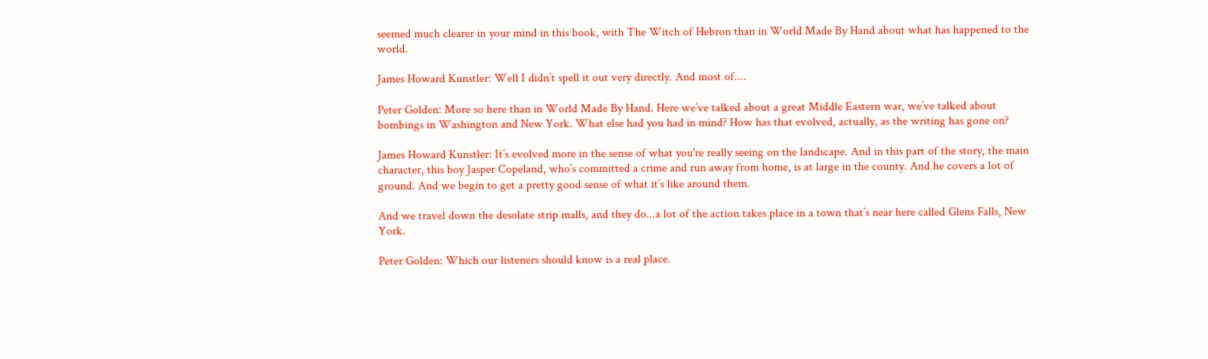seemed much clearer in your mind in this book, with The Witch of Hebron than in World Made By Hand about what has happened to the world.

James Howard Kunstler: Well I didn’t spell it out very directly. And most of....

Peter Golden: More so here than in World Made By Hand. Here we’ve talked about a great Middle Eastern war, we’ve talked about bombings in Washington and New York. What else had you had in mind? How has that evolved, actually, as the writing has gone on?

James Howard Kunstler: It’s evolved more in the sense of what you're really seeing on the landscape. And in this part of the story, the main character, this boy Jasper Copeland, who’s committed a crime and run away from home, is at large in the county. And he covers a lot of ground. And we begin to get a pretty good sense of what it’s like around them.

And we travel down the desolate strip malls, and they do...a lot of the action takes place in a town that’s near here called Glens Falls, New York.

Peter Golden: Which our listeners should know is a real place.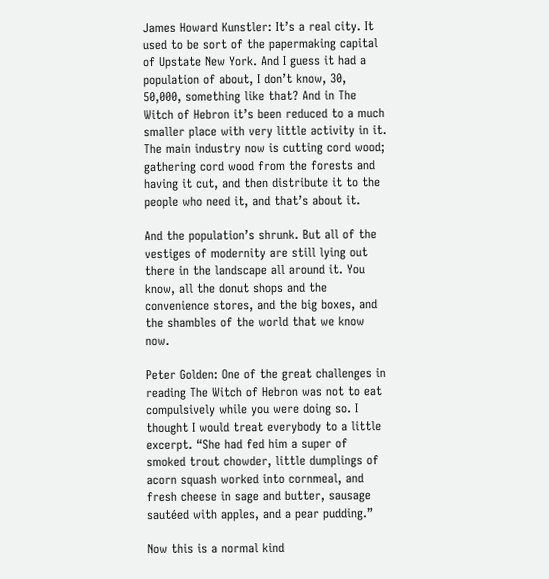James Howard Kunstler: It’s a real city. It used to be sort of the papermaking capital of Upstate New York. And I guess it had a population of about, I don’t know, 30, 50,000, something like that? And in The Witch of Hebron it’s been reduced to a much smaller place with very little activity in it. The main industry now is cutting cord wood; gathering cord wood from the forests and having it cut, and then distribute it to the people who need it, and that’s about it.

And the population’s shrunk. But all of the vestiges of modernity are still lying out there in the landscape all around it. You know, all the donut shops and the convenience stores, and the big boxes, and the shambles of the world that we know now.

Peter Golden: One of the great challenges in reading The Witch of Hebron was not to eat compulsively while you were doing so. I thought I would treat everybody to a little excerpt. “She had fed him a super of smoked trout chowder, little dumplings of acorn squash worked into cornmeal, and fresh cheese in sage and butter, sausage sautéed with apples, and a pear pudding.”

Now this is a normal kind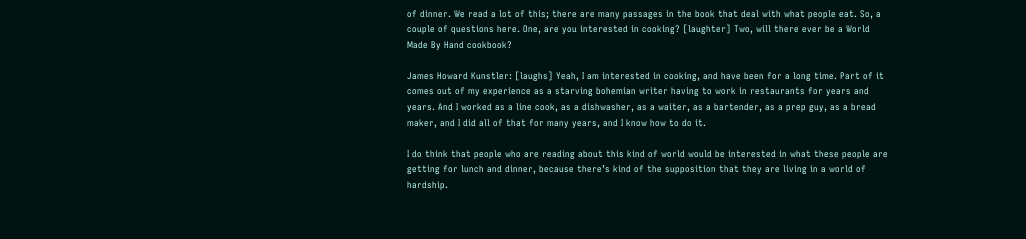of dinner. We read a lot of this; there are many passages in the book that deal with what people eat. So, a couple of questions here. One, are you interested in cooking? [laughter] Two, will there ever be a World Made By Hand cookbook?

James Howard Kunstler: [laughs] Yeah, I am interested in cooking, and have been for a long time. Part of it comes out of my experience as a starving bohemian writer having to work in restaurants for years and years. And I worked as a line cook, as a dishwasher, as a waiter, as a bartender, as a prep guy, as a bread maker, and I did all of that for many years, and I know how to do it.

I do think that people who are reading about this kind of world would be interested in what these people are getting for lunch and dinner, because there’s kind of the supposition that they are living in a world of hardship.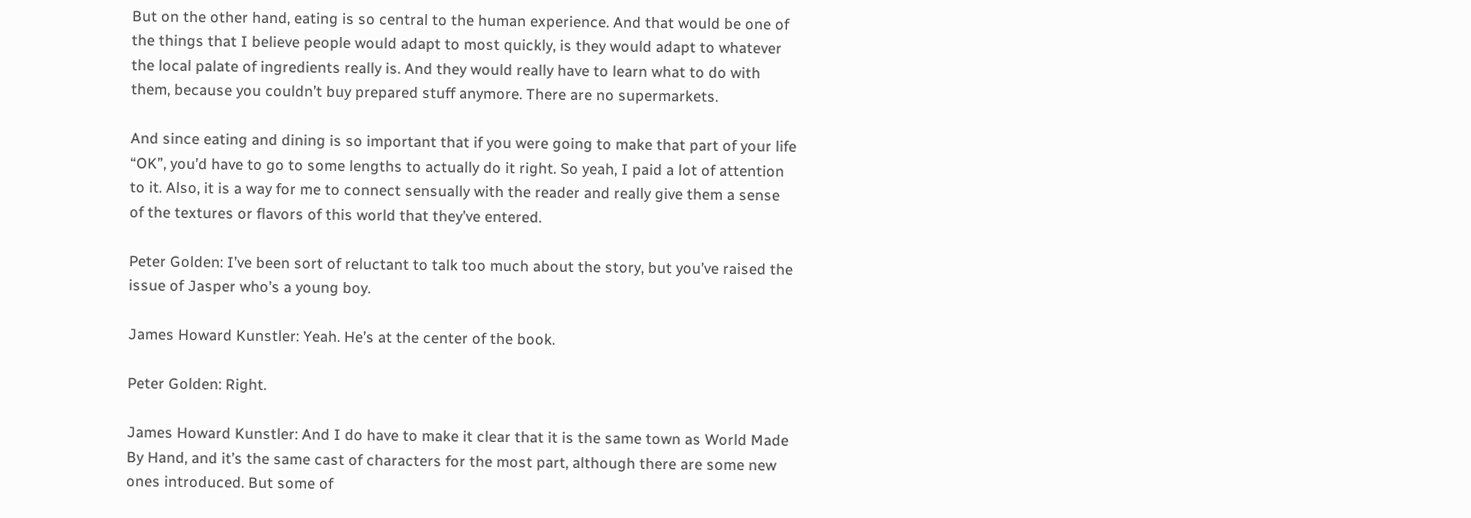But on the other hand, eating is so central to the human experience. And that would be one of the things that I believe people would adapt to most quickly, is they would adapt to whatever the local palate of ingredients really is. And they would really have to learn what to do with them, because you couldn’t buy prepared stuff anymore. There are no supermarkets.

And since eating and dining is so important that if you were going to make that part of your life “OK”, you’d have to go to some lengths to actually do it right. So yeah, I paid a lot of attention to it. Also, it is a way for me to connect sensually with the reader and really give them a sense of the textures or flavors of this world that they’ve entered.

Peter Golden: I’ve been sort of reluctant to talk too much about the story, but you’ve raised the issue of Jasper who’s a young boy.

James Howard Kunstler: Yeah. He’s at the center of the book.

Peter Golden: Right.

James Howard Kunstler: And I do have to make it clear that it is the same town as World Made By Hand, and it’s the same cast of characters for the most part, although there are some new ones introduced. But some of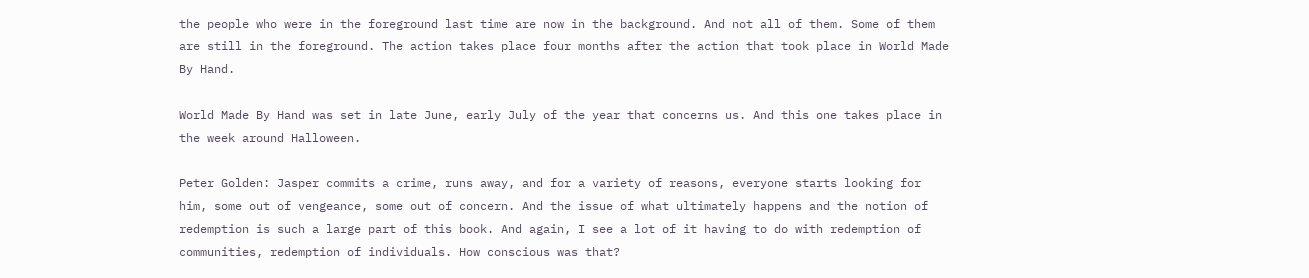the people who were in the foreground last time are now in the background. And not all of them. Some of them are still in the foreground. The action takes place four months after the action that took place in World Made By Hand.

World Made By Hand was set in late June, early July of the year that concerns us. And this one takes place in the week around Halloween.

Peter Golden: Jasper commits a crime, runs away, and for a variety of reasons, everyone starts looking for him, some out of vengeance, some out of concern. And the issue of what ultimately happens and the notion of redemption is such a large part of this book. And again, I see a lot of it having to do with redemption of communities, redemption of individuals. How conscious was that?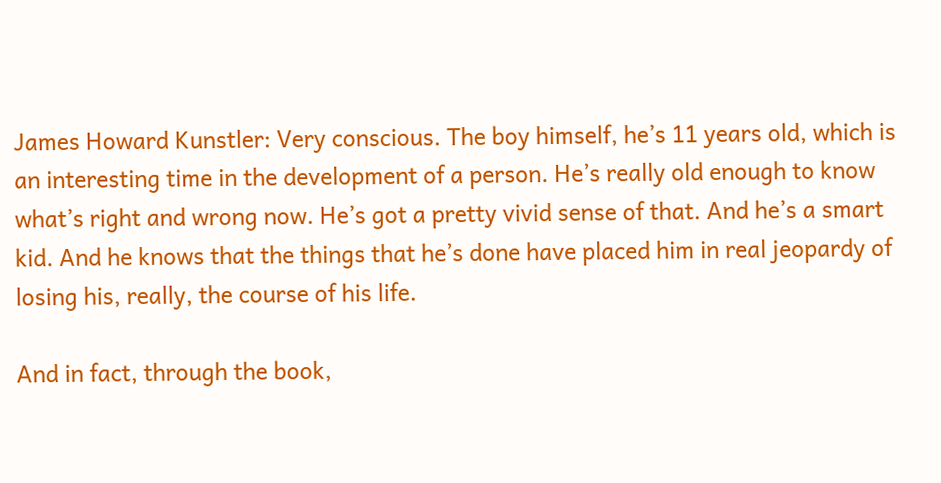James Howard Kunstler: Very conscious. The boy himself, he’s 11 years old, which is an interesting time in the development of a person. He’s really old enough to know what’s right and wrong now. He’s got a pretty vivid sense of that. And he’s a smart kid. And he knows that the things that he’s done have placed him in real jeopardy of losing his, really, the course of his life.

And in fact, through the book,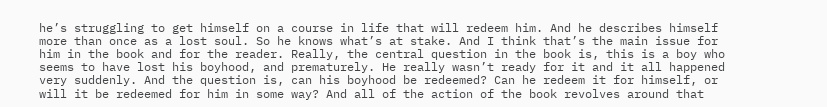he’s struggling to get himself on a course in life that will redeem him. And he describes himself more than once as a lost soul. So he knows what’s at stake. And I think that’s the main issue for him in the book and for the reader. Really, the central question in the book is, this is a boy who seems to have lost his boyhood, and prematurely. He really wasn’t ready for it and it all happened very suddenly. And the question is, can his boyhood be redeemed? Can he redeem it for himself, or will it be redeemed for him in some way? And all of the action of the book revolves around that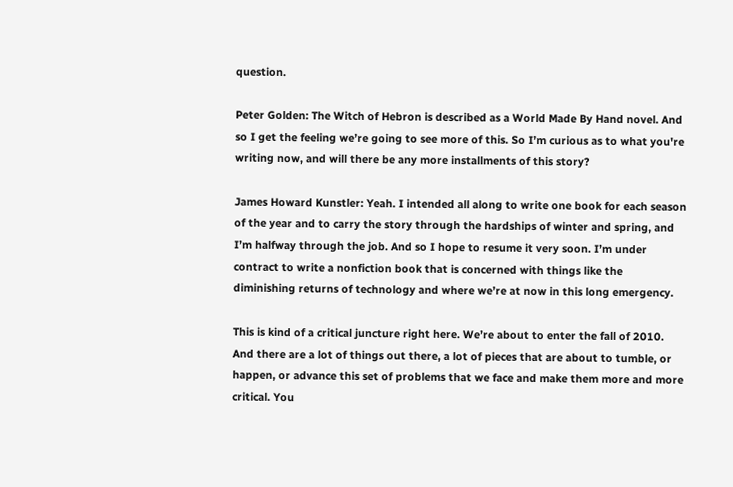question.

Peter Golden: The Witch of Hebron is described as a World Made By Hand novel. And so I get the feeling we’re going to see more of this. So I’m curious as to what you're writing now, and will there be any more installments of this story?

James Howard Kunstler: Yeah. I intended all along to write one book for each season of the year and to carry the story through the hardships of winter and spring, and I’m halfway through the job. And so I hope to resume it very soon. I’m under contract to write a nonfiction book that is concerned with things like the diminishing returns of technology and where we’re at now in this long emergency.

This is kind of a critical juncture right here. We’re about to enter the fall of 2010. And there are a lot of things out there, a lot of pieces that are about to tumble, or happen, or advance this set of problems that we face and make them more and more critical. You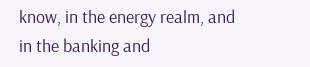know, in the energy realm, and in the banking and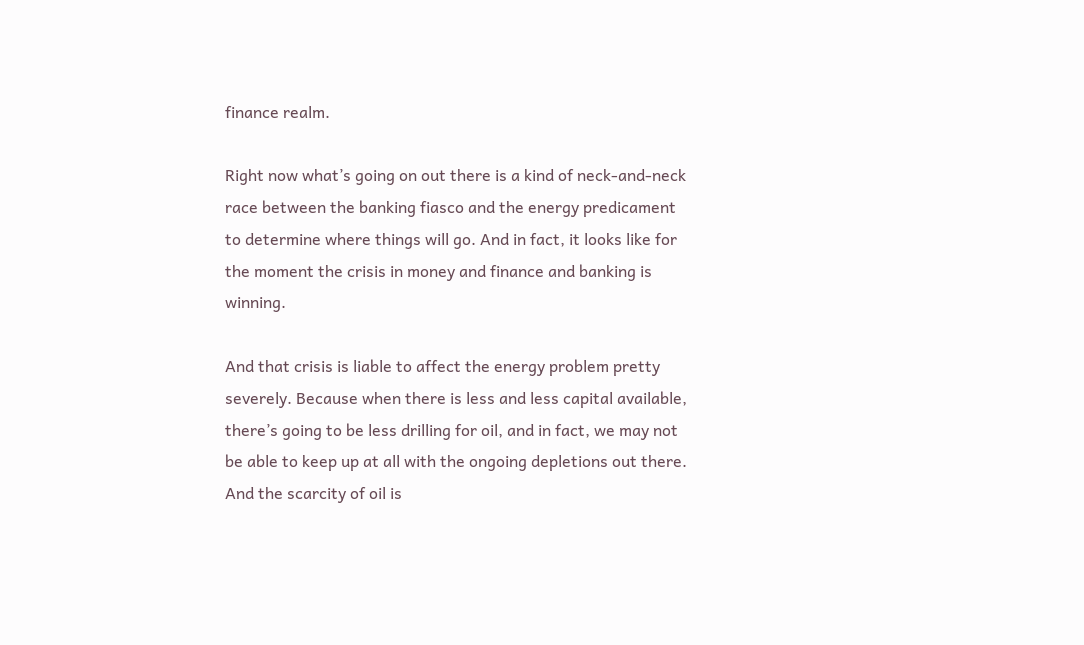finance realm.

Right now what’s going on out there is a kind of neck-and-neck race between the banking fiasco and the energy predicament to determine where things will go. And in fact, it looks like for the moment the crisis in money and finance and banking is winning.

And that crisis is liable to affect the energy problem pretty severely. Because when there is less and less capital available, there’s going to be less drilling for oil, and in fact, we may not be able to keep up at all with the ongoing depletions out there. And the scarcity of oil is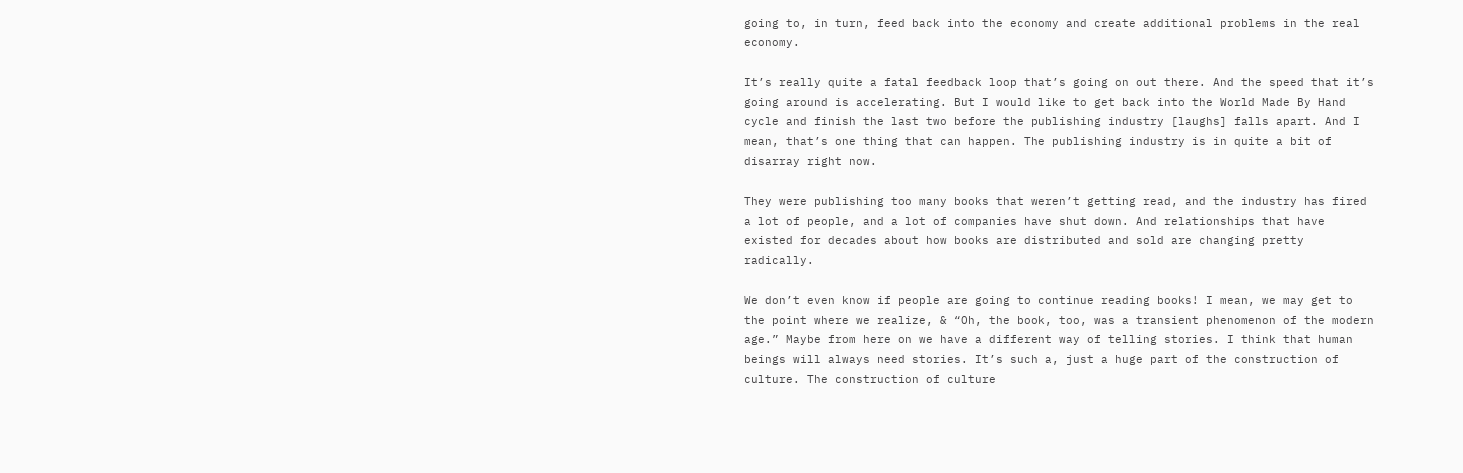going to, in turn, feed back into the economy and create additional problems in the real economy.

It’s really quite a fatal feedback loop that’s going on out there. And the speed that it’s going around is accelerating. But I would like to get back into the World Made By Hand cycle and finish the last two before the publishing industry [laughs] falls apart. And I mean, that’s one thing that can happen. The publishing industry is in quite a bit of disarray right now.

They were publishing too many books that weren’t getting read, and the industry has fired a lot of people, and a lot of companies have shut down. And relationships that have existed for decades about how books are distributed and sold are changing pretty radically.

We don’t even know if people are going to continue reading books! I mean, we may get to the point where we realize, & “Oh, the book, too, was a transient phenomenon of the modern age.” Maybe from here on we have a different way of telling stories. I think that human beings will always need stories. It’s such a, just a huge part of the construction of culture. The construction of culture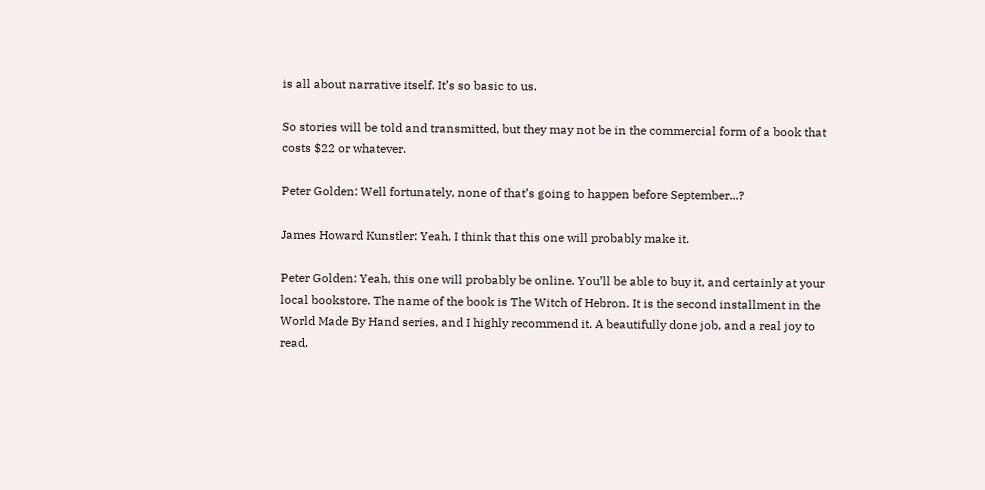is all about narrative itself. It’s so basic to us.

So stories will be told and transmitted, but they may not be in the commercial form of a book that costs $22 or whatever.

Peter Golden: Well fortunately, none of that’s going to happen before September...?

James Howard Kunstler: Yeah, I think that this one will probably make it.

Peter Golden: Yeah, this one will probably be online. You’ll be able to buy it, and certainly at your local bookstore. The name of the book is The Witch of Hebron. It is the second installment in the World Made By Hand series, and I highly recommend it. A beautifully done job, and a real joy to read.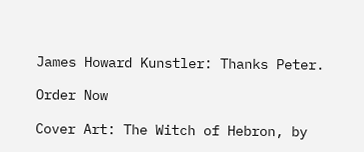James Howard Kunstler: Thanks Peter.

Order Now

Cover Art: The Witch of Hebron, by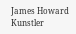James Howard Kunstler